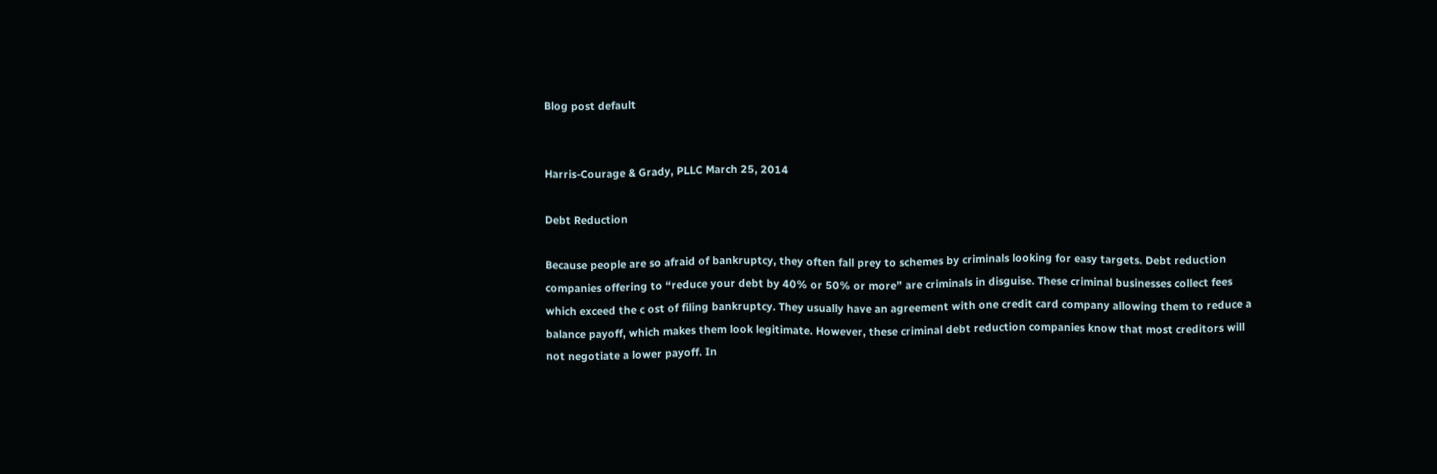Blog post default


Harris-Courage & Grady, PLLC March 25, 2014

Debt Reduction

Because people are so afraid of bankruptcy, they often fall prey to schemes by criminals looking for easy targets. Debt reduction companies offering to “reduce your debt by 40% or 50% or more” are criminals in disguise. These criminal businesses collect fees which exceed the c ost of filing bankruptcy. They usually have an agreement with one credit card company allowing them to reduce a balance payoff, which makes them look legitimate. However, these criminal debt reduction companies know that most creditors will not negotiate a lower payoff. In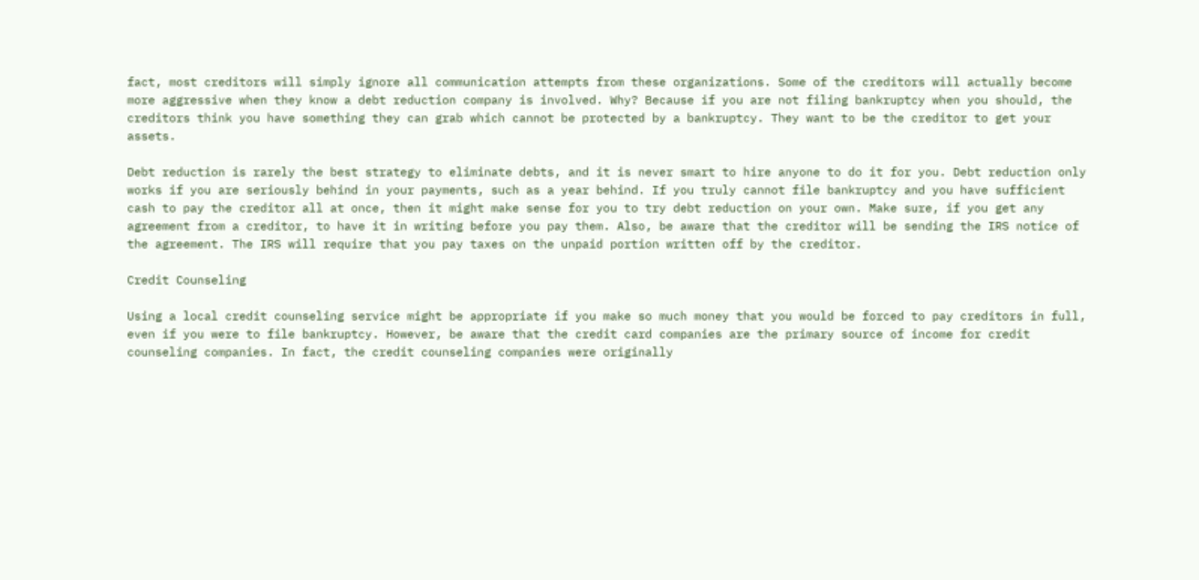fact, most creditors will simply ignore all communication attempts from these organizations. Some of the creditors will actually become more aggressive when they know a debt reduction company is involved. Why? Because if you are not filing bankruptcy when you should, the creditors think you have something they can grab which cannot be protected by a bankruptcy. They want to be the creditor to get your assets.

Debt reduction is rarely the best strategy to eliminate debts, and it is never smart to hire anyone to do it for you. Debt reduction only works if you are seriously behind in your payments, such as a year behind. If you truly cannot file bankruptcy and you have sufficient cash to pay the creditor all at once, then it might make sense for you to try debt reduction on your own. Make sure, if you get any agreement from a creditor, to have it in writing before you pay them. Also, be aware that the creditor will be sending the IRS notice of the agreement. The IRS will require that you pay taxes on the unpaid portion written off by the creditor.

Credit Counseling

Using a local credit counseling service might be appropriate if you make so much money that you would be forced to pay creditors in full, even if you were to file bankruptcy. However, be aware that the credit card companies are the primary source of income for credit counseling companies. In fact, the credit counseling companies were originally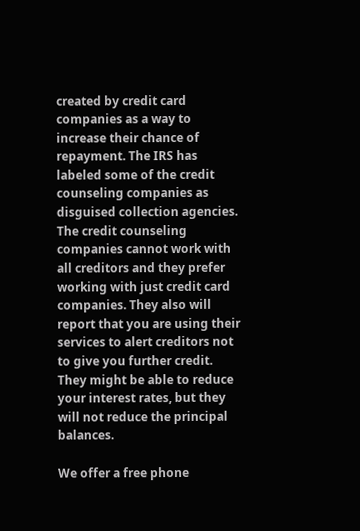created by credit card companies as a way to increase their chance of repayment. The IRS has labeled some of the credit counseling companies as disguised collection agencies. The credit counseling companies cannot work with all creditors and they prefer working with just credit card companies. They also will report that you are using their services to alert creditors not to give you further credit. They might be able to reduce your interest rates, but they will not reduce the principal balances.

We offer a free phone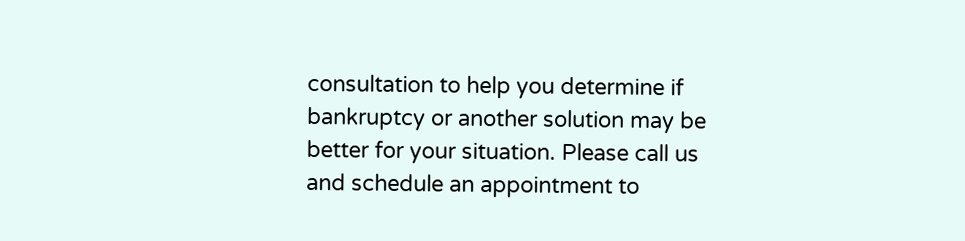consultation to help you determine if bankruptcy or another solution may be better for your situation. Please call us and schedule an appointment to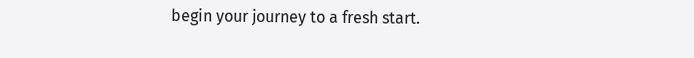begin your journey to a fresh start.